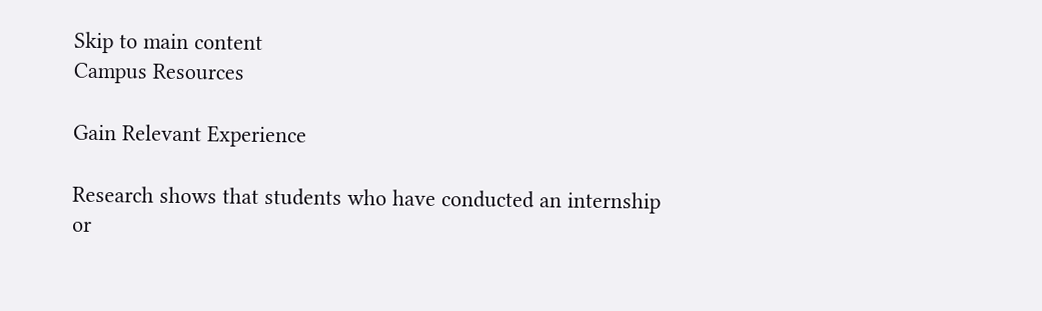Skip to main content
Campus Resources

Gain Relevant Experience

Research shows that students who have conducted an internship or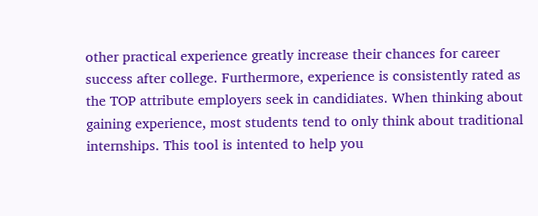other practical experience greatly increase their chances for career success after college. Furthermore, experience is consistently rated as the TOP attribute employers seek in candidiates. When thinking about gaining experience, most students tend to only think about traditional internships. This tool is intented to help you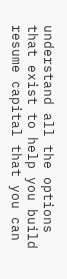understand all the options that exist to help you build resume capital that you can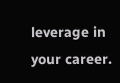leverage in your career.